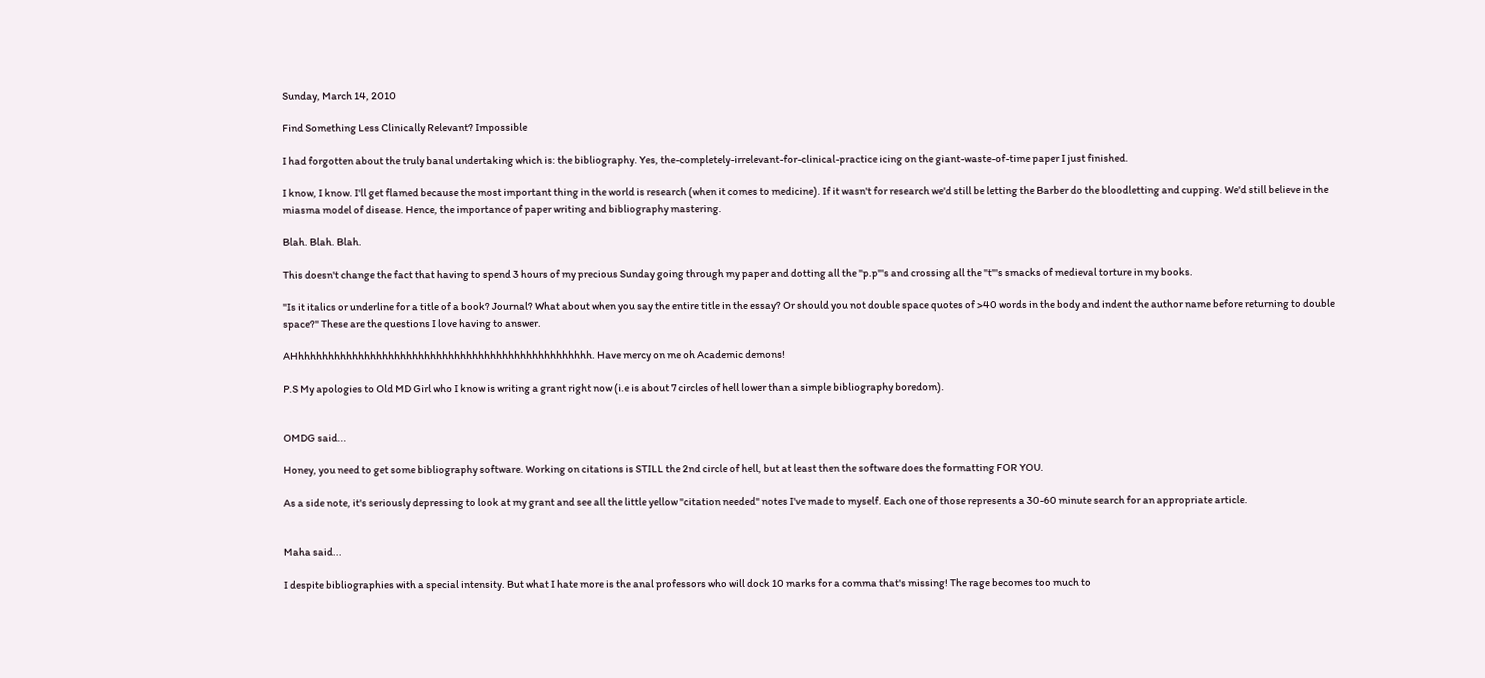Sunday, March 14, 2010

Find Something Less Clinically Relevant? Impossible

I had forgotten about the truly banal undertaking which is: the bibliography. Yes, the-completely-irrelevant-for-clinical-practice icing on the giant-waste-of-time paper I just finished.

I know, I know. I'll get flamed because the most important thing in the world is research (when it comes to medicine). If it wasn't for research we'd still be letting the Barber do the bloodletting and cupping. We'd still believe in the miasma model of disease. Hence, the importance of paper writing and bibliography mastering.

Blah. Blah. Blah.

This doesn't change the fact that having to spend 3 hours of my precious Sunday going through my paper and dotting all the "p.p"'s and crossing all the "t"'s smacks of medieval torture in my books.

"Is it italics or underline for a title of a book? Journal? What about when you say the entire title in the essay? Or should you not double space quotes of >40 words in the body and indent the author name before returning to double space?" These are the questions I love having to answer.

AHhhhhhhhhhhhhhhhhhhhhhhhhhhhhhhhhhhhhhhhhhhhhhhhhh. Have mercy on me oh Academic demons!

P.S My apologies to Old MD Girl who I know is writing a grant right now (i.e is about 7 circles of hell lower than a simple bibliography boredom).


OMDG said...

Honey, you need to get some bibliography software. Working on citations is STILL the 2nd circle of hell, but at least then the software does the formatting FOR YOU.

As a side note, it's seriously depressing to look at my grant and see all the little yellow "citation needed" notes I've made to myself. Each one of those represents a 30-60 minute search for an appropriate article.


Maha said...

I despite bibliographies with a special intensity. But what I hate more is the anal professors who will dock 10 marks for a comma that's missing! The rage becomes too much to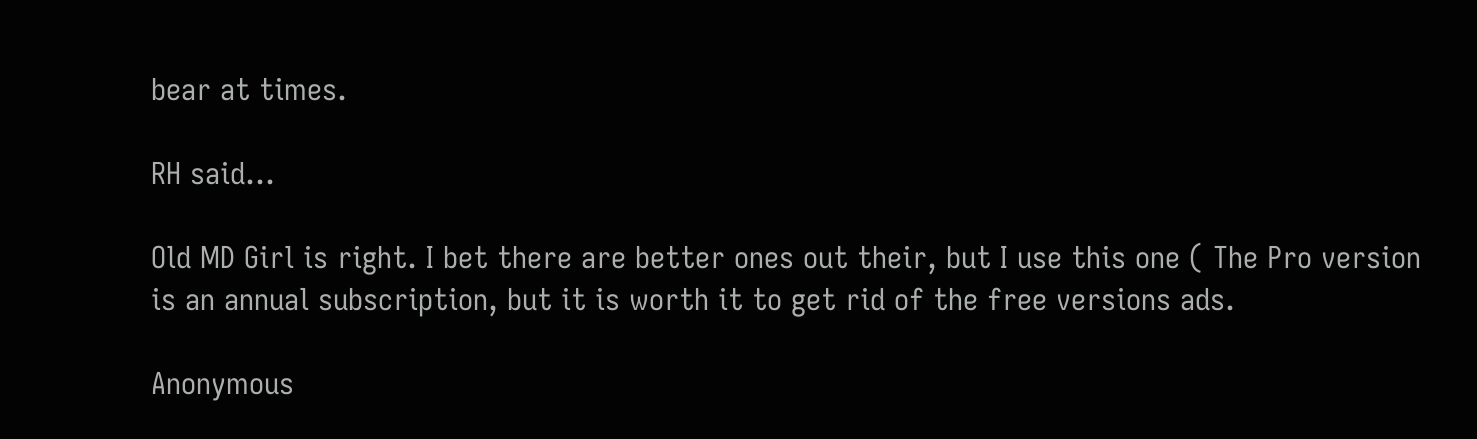bear at times.

RH said...

Old MD Girl is right. I bet there are better ones out their, but I use this one ( The Pro version is an annual subscription, but it is worth it to get rid of the free versions ads.

Anonymous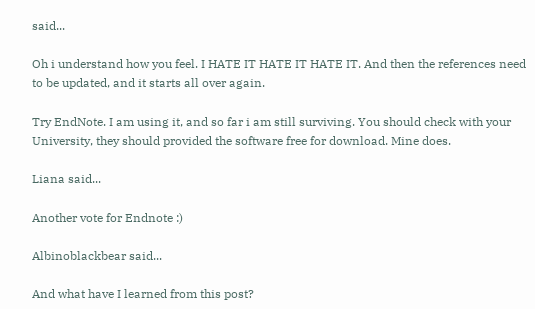said...

Oh i understand how you feel. I HATE IT HATE IT HATE IT. And then the references need to be updated, and it starts all over again.

Try EndNote. I am using it, and so far i am still surviving. You should check with your University, they should provided the software free for download. Mine does.

Liana said...

Another vote for Endnote :)

Albinoblackbear said...

And what have I learned from this post?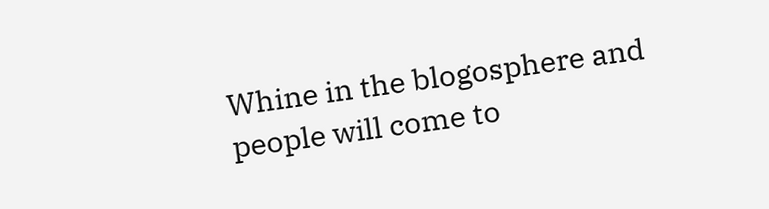Whine in the blogosphere and people will come to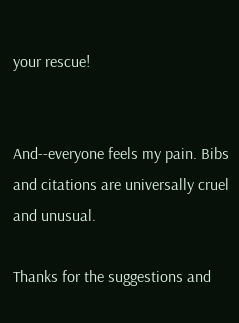your rescue!


And--everyone feels my pain. Bibs and citations are universally cruel and unusual.

Thanks for the suggestions and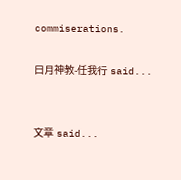commiserations.

日月神教-任我行 said...


文章 said...